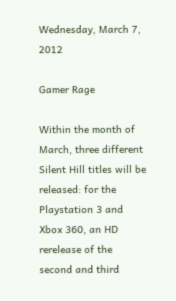Wednesday, March 7, 2012

Gamer Rage

Within the month of March, three different Silent Hill titles will be released: for the Playstation 3 and Xbox 360, an HD rerelease of the second and third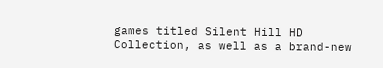games titled Silent Hill HD Collection, as well as a brand-new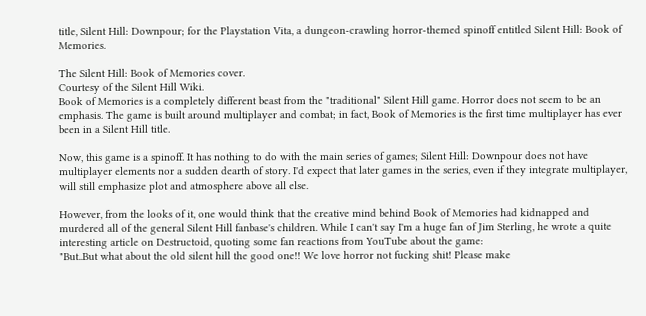title, Silent Hill: Downpour; for the Playstation Vita, a dungeon-crawling horror-themed spinoff entitled Silent Hill: Book of Memories.

The Silent Hill: Book of Memories cover.
Courtesy of the Silent Hill Wiki.
Book of Memories is a completely different beast from the "traditional" Silent Hill game. Horror does not seem to be an emphasis. The game is built around multiplayer and combat; in fact, Book of Memories is the first time multiplayer has ever been in a Silent Hill title.

Now, this game is a spinoff. It has nothing to do with the main series of games; Silent Hill: Downpour does not have multiplayer elements nor a sudden dearth of story. I'd expect that later games in the series, even if they integrate multiplayer, will still emphasize plot and atmosphere above all else.

However, from the looks of it, one would think that the creative mind behind Book of Memories had kidnapped and murdered all of the general Silent Hill fanbase's children. While I can't say I'm a huge fan of Jim Sterling, he wrote a quite interesting article on Destructoid, quoting some fan reactions from YouTube about the game:
"But..But what about the old silent hill the good one!! We love horror not fucking shit! Please make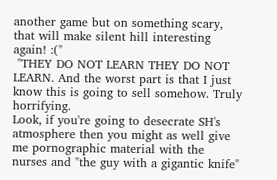another game but on something scary, that will make silent hill interesting again! :("
 "THEY DO NOT LEARN THEY DO NOT LEARN. And the worst part is that I just know this is going to sell somehow. Truly horrifying.
Look, if you're going to desecrate SH's atmosphere then you might as well give me pornographic material with the nurses and "the guy with a gigantic knife"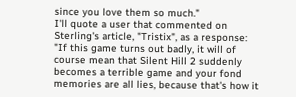since you love them so much."
I'll quote a user that commented on Sterling's article, "Tristix", as a response:
"If this game turns out badly, it will of course mean that Silent Hill 2 suddenly becomes a terrible game and your fond memories are all lies, because that's how it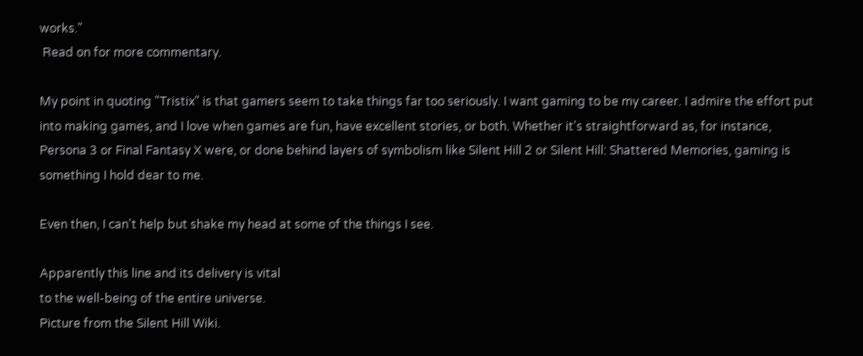works."
 Read on for more commentary.

My point in quoting "Tristix" is that gamers seem to take things far too seriously. I want gaming to be my career. I admire the effort put into making games, and I love when games are fun, have excellent stories, or both. Whether it's straightforward as, for instance, Persona 3 or Final Fantasy X were, or done behind layers of symbolism like Silent Hill 2 or Silent Hill: Shattered Memories, gaming is something I hold dear to me.

Even then, I can't help but shake my head at some of the things I see.

Apparently this line and its delivery is vital
to the well-being of the entire universe.
Picture from the Silent Hill Wiki.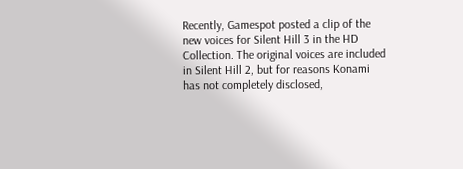Recently, Gamespot posted a clip of the new voices for Silent Hill 3 in the HD Collection. The original voices are included in Silent Hill 2, but for reasons Konami has not completely disclosed,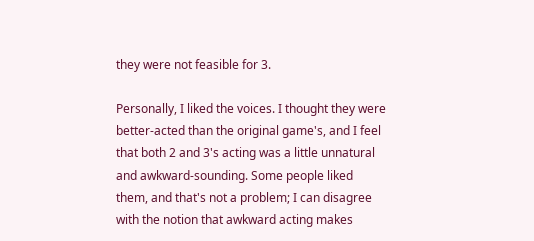they were not feasible for 3.

Personally, I liked the voices. I thought they were better-acted than the original game's, and I feel that both 2 and 3's acting was a little unnatural and awkward-sounding. Some people liked them, and that's not a problem; I can disagree with the notion that awkward acting makes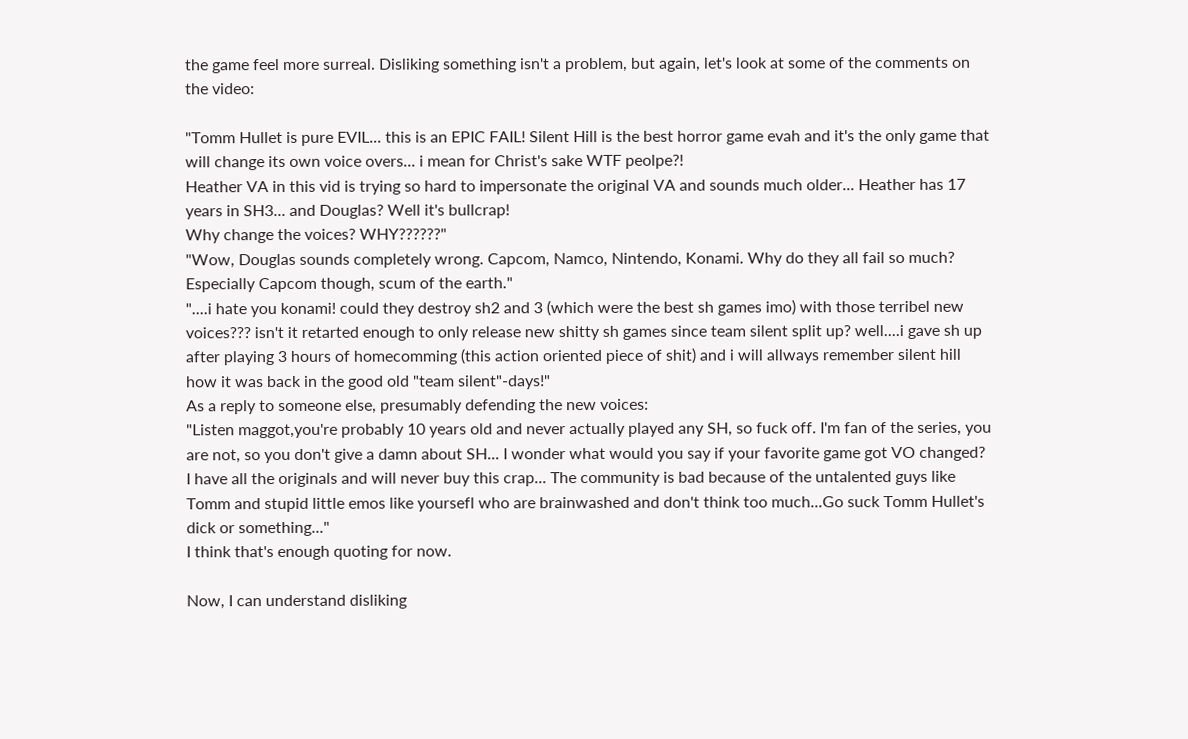the game feel more surreal. Disliking something isn't a problem, but again, let's look at some of the comments on the video:

"Tomm Hullet is pure EVIL... this is an EPIC FAIL! Silent Hill is the best horror game evah and it's the only game that will change its own voice overs... i mean for Christ's sake WTF peolpe?!
Heather VA in this vid is trying so hard to impersonate the original VA and sounds much older... Heather has 17 years in SH3... and Douglas? Well it's bullcrap!
Why change the voices? WHY??????"
"Wow, Douglas sounds completely wrong. Capcom, Namco, Nintendo, Konami. Why do they all fail so much? Especially Capcom though, scum of the earth."
"....i hate you konami! could they destroy sh2 and 3 (which were the best sh games imo) with those terribel new voices??? isn't it retarted enough to only release new shitty sh games since team silent split up? well....i gave sh up after playing 3 hours of homecomming (this action oriented piece of shit) and i will allways remember silent hill how it was back in the good old "team silent"-days!"
As a reply to someone else, presumably defending the new voices:
"Listen maggot,you're probably 10 years old and never actually played any SH, so fuck off. I'm fan of the series, you are not, so you don't give a damn about SH... I wonder what would you say if your favorite game got VO changed? I have all the originals and will never buy this crap... The community is bad because of the untalented guys like Tomm and stupid little emos like yoursefl who are brainwashed and don't think too much...Go suck Tomm Hullet's dick or something..."
I think that's enough quoting for now.

Now, I can understand disliking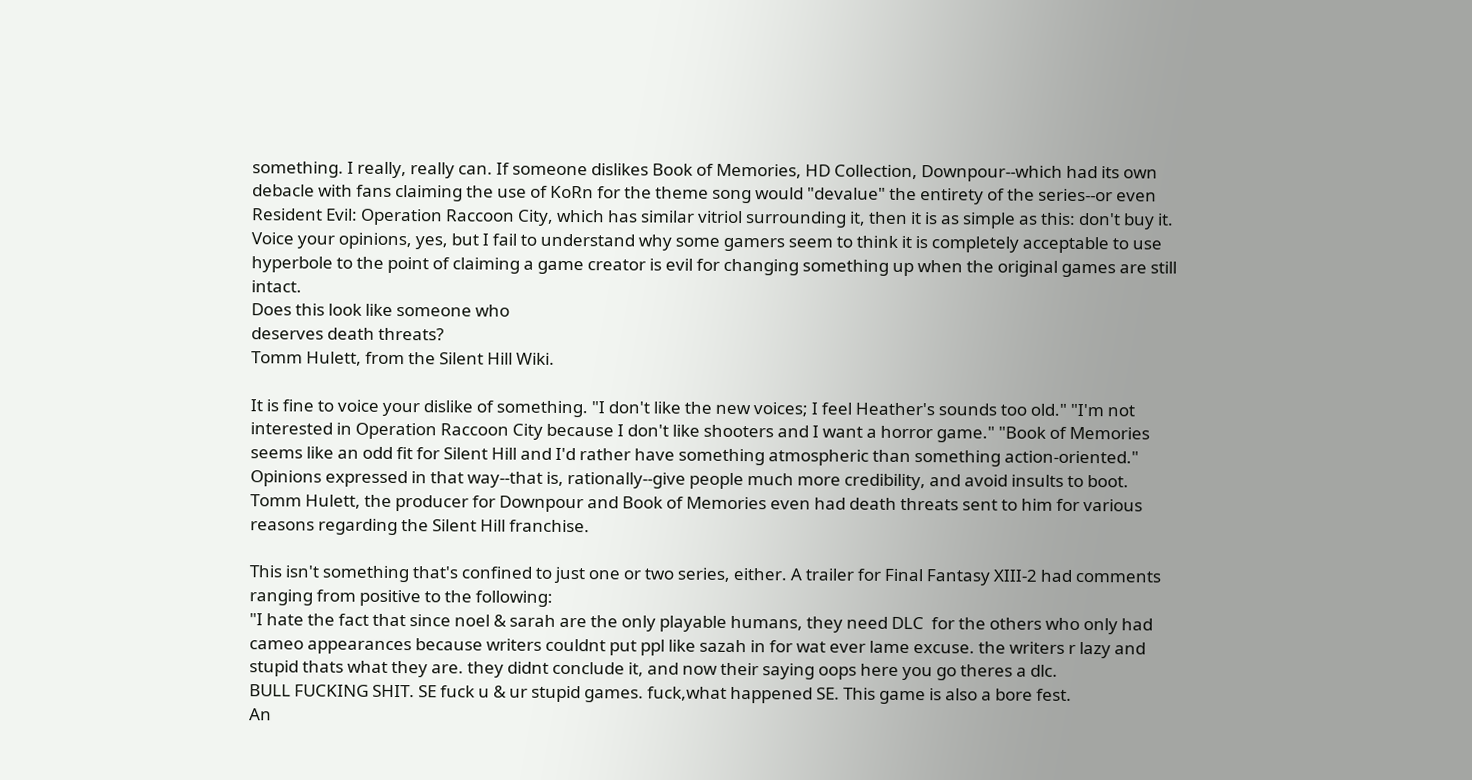something. I really, really can. If someone dislikes Book of Memories, HD Collection, Downpour--which had its own debacle with fans claiming the use of KoRn for the theme song would "devalue" the entirety of the series--or even Resident Evil: Operation Raccoon City, which has similar vitriol surrounding it, then it is as simple as this: don't buy it. Voice your opinions, yes, but I fail to understand why some gamers seem to think it is completely acceptable to use hyperbole to the point of claiming a game creator is evil for changing something up when the original games are still intact.
Does this look like someone who
deserves death threats?
Tomm Hulett, from the Silent Hill Wiki.

It is fine to voice your dislike of something. "I don't like the new voices; I feel Heather's sounds too old." "I'm not interested in Operation Raccoon City because I don't like shooters and I want a horror game." "Book of Memories seems like an odd fit for Silent Hill and I'd rather have something atmospheric than something action-oriented." Opinions expressed in that way--that is, rationally--give people much more credibility, and avoid insults to boot. Tomm Hulett, the producer for Downpour and Book of Memories even had death threats sent to him for various reasons regarding the Silent Hill franchise.

This isn't something that's confined to just one or two series, either. A trailer for Final Fantasy XIII-2 had comments ranging from positive to the following:
"I hate the fact that since noel & sarah are the only playable humans, they need DLC  for the others who only had cameo appearances because writers couldnt put ppl like sazah in for wat ever lame excuse. the writers r lazy and stupid thats what they are. they didnt conclude it, and now their saying oops here you go theres a dlc.
BULL FUCKING SHIT. SE fuck u & ur stupid games. fuck,what happened SE. This game is also a bore fest.
An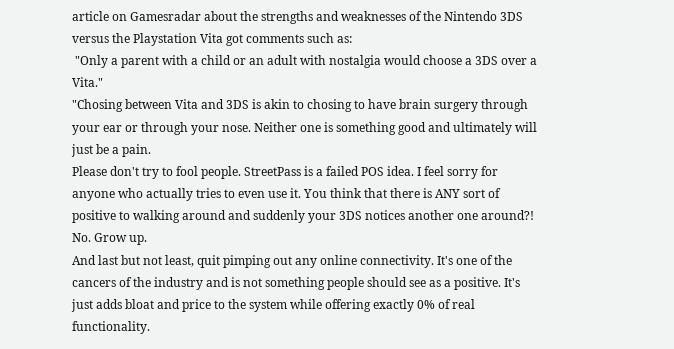article on Gamesradar about the strengths and weaknesses of the Nintendo 3DS versus the Playstation Vita got comments such as:
 "Only a parent with a child or an adult with nostalgia would choose a 3DS over a Vita."
"Chosing between Vita and 3DS is akin to chosing to have brain surgery through your ear or through your nose. Neither one is something good and ultimately will just be a pain.
Please don't try to fool people. StreetPass is a failed POS idea. I feel sorry for anyone who actually tries to even use it. You think that there is ANY sort of positive to walking around and suddenly your 3DS notices another one around?! No. Grow up.
And last but not least, quit pimping out any online connectivity. It's one of the cancers of the industry and is not something people should see as a positive. It's just adds bloat and price to the system while offering exactly 0% of real functionality.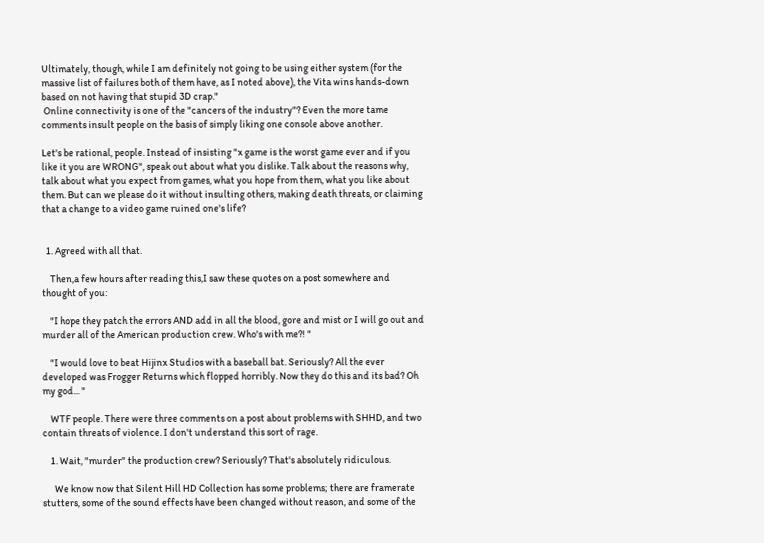Ultimately, though, while I am definitely not going to be using either system (for the massive list of failures both of them have, as I noted above), the Vita wins hands-down based on not having that stupid 3D crap."
 Online connectivity is one of the "cancers of the industry"? Even the more tame comments insult people on the basis of simply liking one console above another.

Let's be rational, people. Instead of insisting "x game is the worst game ever and if you like it you are WRONG", speak out about what you dislike. Talk about the reasons why, talk about what you expect from games, what you hope from them, what you like about them. But can we please do it without insulting others, making death threats, or claiming that a change to a video game ruined one's life?


  1. Agreed with all that.

    Then,a few hours after reading this,I saw these quotes on a post somewhere and thought of you:

    "I hope they patch the errors AND add in all the blood, gore and mist or I will go out and murder all of the American production crew. Who's with me?! "

    "I would love to beat Hijinx Studios with a baseball bat. Seriously? All the ever developed was Frogger Returns which flopped horribly. Now they do this and its bad? Oh my god... "

    WTF people. There were three comments on a post about problems with SHHD, and two contain threats of violence. I don't understand this sort of rage.

    1. Wait, "murder" the production crew? Seriously? That's absolutely ridiculous.

      We know now that Silent Hill HD Collection has some problems; there are framerate stutters, some of the sound effects have been changed without reason, and some of the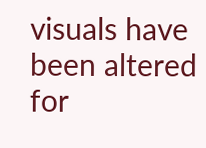visuals have been altered for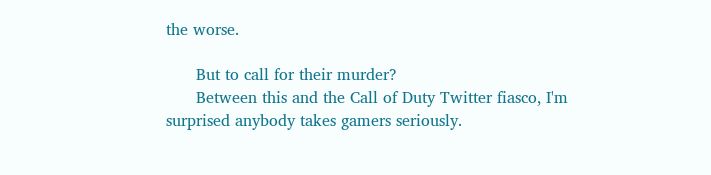the worse.

      But to call for their murder?
      Between this and the Call of Duty Twitter fiasco, I'm surprised anybody takes gamers seriously.